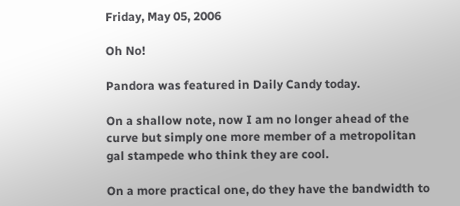Friday, May 05, 2006

Oh No!

Pandora was featured in Daily Candy today.

On a shallow note, now I am no longer ahead of the curve but simply one more member of a metropolitan gal stampede who think they are cool.

On a more practical one, do they have the bandwidth to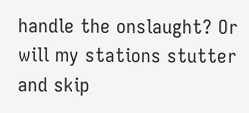handle the onslaught? Or will my stations stutter and skip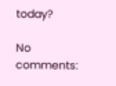today?

No comments: